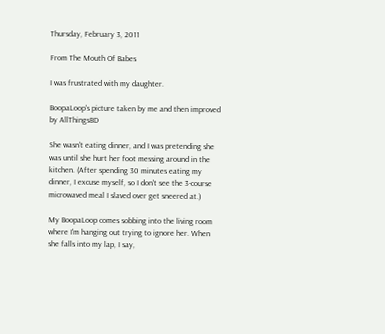Thursday, February 3, 2011

From The Mouth Of Babes

I was frustrated with my daughter.

BoopaLoop's picture taken by me and then improved by AllThingsBD

She wasn't eating dinner, and I was pretending she was until she hurt her foot messing around in the kitchen. (After spending 30 minutes eating my dinner, I excuse myself, so I don't see the 3-course microwaved meal I slaved over get sneered at.)

My BoopaLoop comes sobbing into the living room where I'm hanging out trying to ignore her. When she falls into my lap, I say,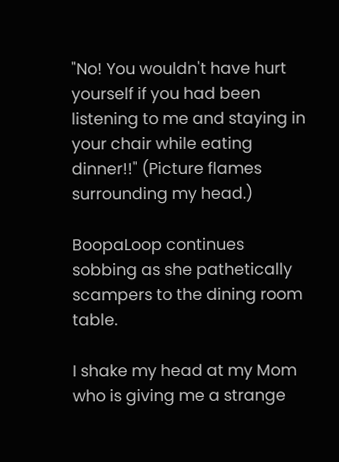"No! You wouldn't have hurt yourself if you had been listening to me and staying in your chair while eating dinner!!" (Picture flames surrounding my head.)

BoopaLoop continues sobbing as she pathetically scampers to the dining room table.

I shake my head at my Mom who is giving me a strange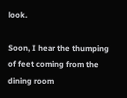look.

Soon, I hear the thumping of feet coming from the dining room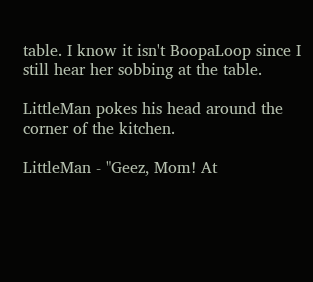table. I know it isn't BoopaLoop since I still hear her sobbing at the table.

LittleMan pokes his head around the corner of the kitchen.

LittleMan - "Geez, Mom! At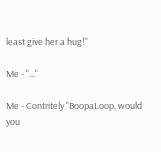least give her a hug!"

Me - "..."

Me - Contritely "BoopaLoop, would you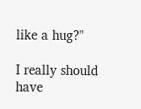like a hug?"

I really should have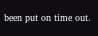been put on time out.